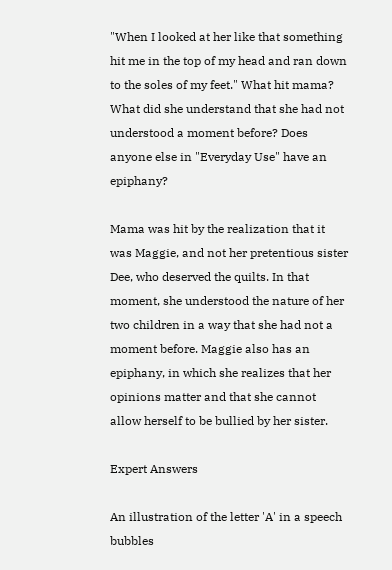"When I looked at her like that something hit me in the top of my head and ran down to the soles of my feet." What hit mama? What did she understand that she had not understood a moment before? Does anyone else in "Everyday Use" have an epiphany?

Mama was hit by the realization that it was Maggie, and not her pretentious sister Dee, who deserved the quilts. In that moment, she understood the nature of her two children in a way that she had not a moment before. Maggie also has an epiphany, in which she realizes that her opinions matter and that she cannot allow herself to be bullied by her sister.

Expert Answers

An illustration of the letter 'A' in a speech bubbles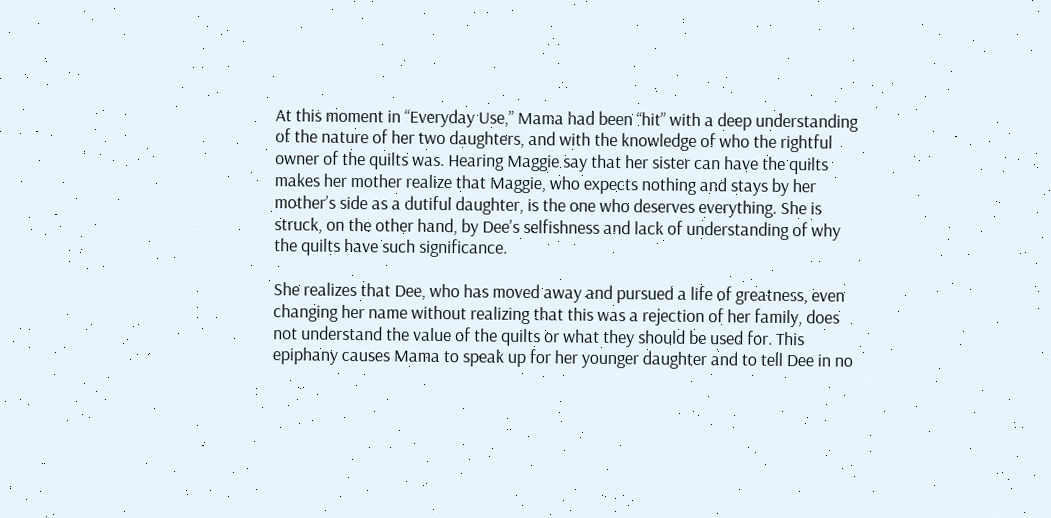At this moment in “Everyday Use,” Mama had been “hit” with a deep understanding of the nature of her two daughters, and with the knowledge of who the rightful owner of the quilts was. Hearing Maggie say that her sister can have the quilts makes her mother realize that Maggie, who expects nothing and stays by her mother’s side as a dutiful daughter, is the one who deserves everything. She is struck, on the other hand, by Dee’s selfishness and lack of understanding of why the quilts have such significance.

She realizes that Dee, who has moved away and pursued a life of greatness, even changing her name without realizing that this was a rejection of her family, does not understand the value of the quilts or what they should be used for. This epiphany causes Mama to speak up for her younger daughter and to tell Dee in no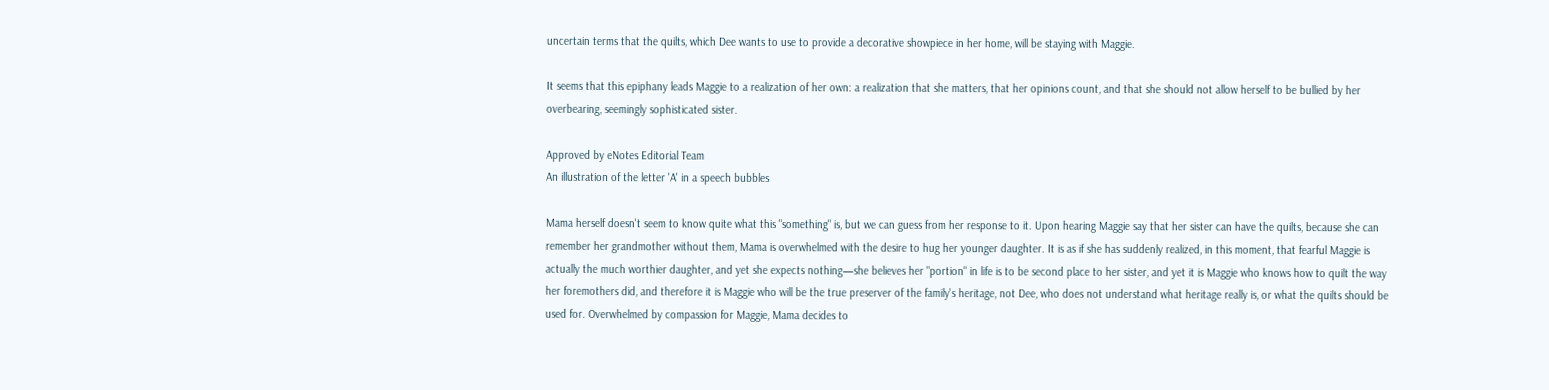uncertain terms that the quilts, which Dee wants to use to provide a decorative showpiece in her home, will be staying with Maggie.

It seems that this epiphany leads Maggie to a realization of her own: a realization that she matters, that her opinions count, and that she should not allow herself to be bullied by her overbearing, seemingly sophisticated sister.

Approved by eNotes Editorial Team
An illustration of the letter 'A' in a speech bubbles

Mama herself doesn't seem to know quite what this "something" is, but we can guess from her response to it. Upon hearing Maggie say that her sister can have the quilts, because she can remember her grandmother without them, Mama is overwhelmed with the desire to hug her younger daughter. It is as if she has suddenly realized, in this moment, that fearful Maggie is actually the much worthier daughter, and yet she expects nothing—she believes her "portion" in life is to be second place to her sister, and yet it is Maggie who knows how to quilt the way her foremothers did, and therefore it is Maggie who will be the true preserver of the family's heritage, not Dee, who does not understand what heritage really is, or what the quilts should be used for. Overwhelmed by compassion for Maggie, Mama decides to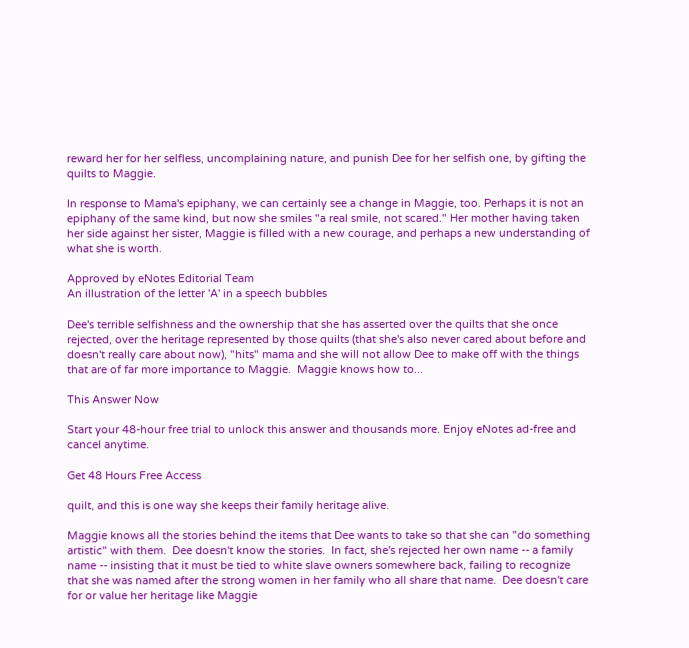reward her for her selfless, uncomplaining nature, and punish Dee for her selfish one, by gifting the quilts to Maggie.

In response to Mama's epiphany, we can certainly see a change in Maggie, too. Perhaps it is not an epiphany of the same kind, but now she smiles "a real smile, not scared." Her mother having taken her side against her sister, Maggie is filled with a new courage, and perhaps a new understanding of what she is worth.

Approved by eNotes Editorial Team
An illustration of the letter 'A' in a speech bubbles

Dee's terrible selfishness and the ownership that she has asserted over the quilts that she once rejected, over the heritage represented by those quilts (that she's also never cared about before and doesn't really care about now), "hits" mama and she will not allow Dee to make off with the things that are of far more importance to Maggie.  Maggie knows how to...

This Answer Now

Start your 48-hour free trial to unlock this answer and thousands more. Enjoy eNotes ad-free and cancel anytime.

Get 48 Hours Free Access

quilt, and this is one way she keeps their family heritage alive.

Maggie knows all the stories behind the items that Dee wants to take so that she can "do something artistic" with them.  Dee doesn't know the stories.  In fact, she's rejected her own name -- a family name -- insisting that it must be tied to white slave owners somewhere back, failing to recognize that she was named after the strong women in her family who all share that name.  Dee doesn't care for or value her heritage like Maggie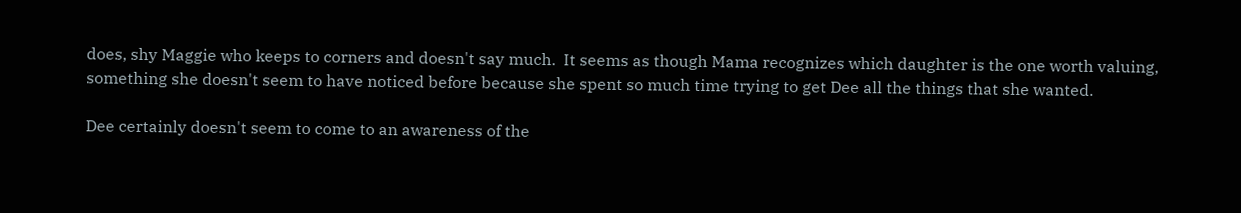does, shy Maggie who keeps to corners and doesn't say much.  It seems as though Mama recognizes which daughter is the one worth valuing, something she doesn't seem to have noticed before because she spent so much time trying to get Dee all the things that she wanted.

Dee certainly doesn't seem to come to an awareness of the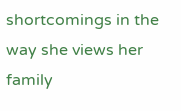shortcomings in the way she views her family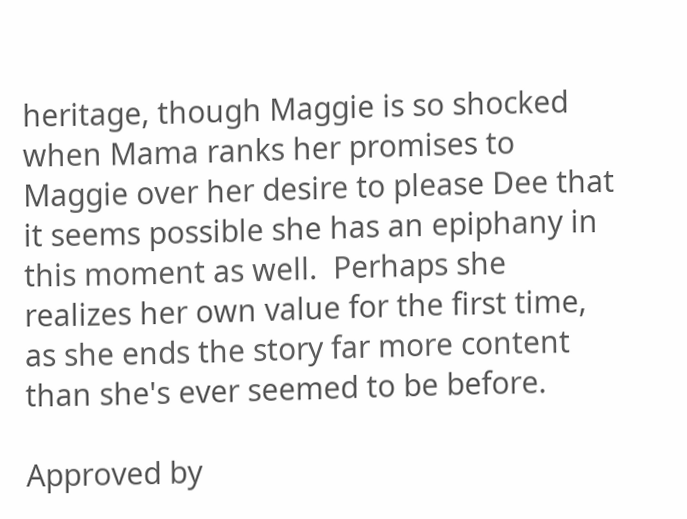heritage, though Maggie is so shocked when Mama ranks her promises to Maggie over her desire to please Dee that it seems possible she has an epiphany in this moment as well.  Perhaps she realizes her own value for the first time, as she ends the story far more content than she's ever seemed to be before.

Approved by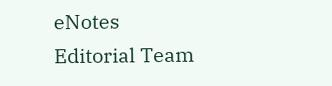eNotes Editorial Team